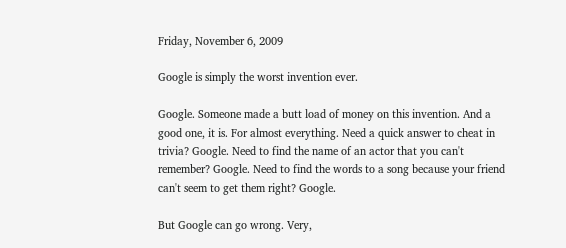Friday, November 6, 2009

Google is simply the worst invention ever.

Google. Someone made a butt load of money on this invention. And a good one, it is. For almost everything. Need a quick answer to cheat in trivia? Google. Need to find the name of an actor that you can't remember? Google. Need to find the words to a song because your friend can't seem to get them right? Google.

But Google can go wrong. Very,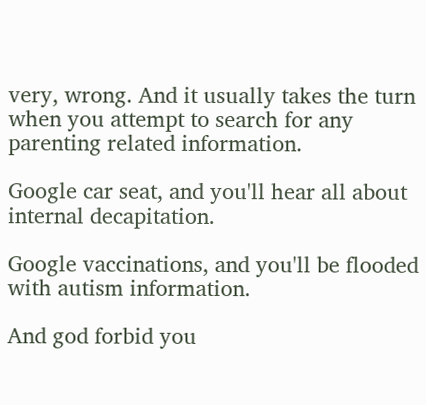very, wrong. And it usually takes the turn when you attempt to search for any parenting related information.

Google car seat, and you'll hear all about internal decapitation.

Google vaccinations, and you'll be flooded with autism information.

And god forbid you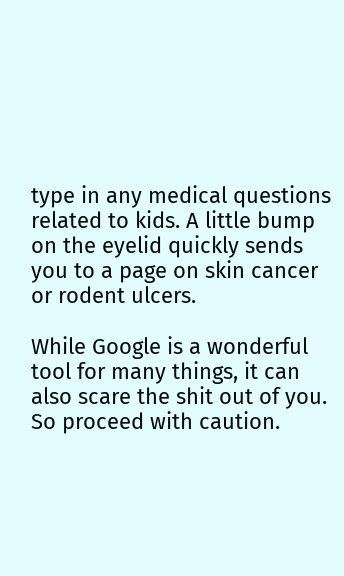type in any medical questions related to kids. A little bump on the eyelid quickly sends you to a page on skin cancer or rodent ulcers.

While Google is a wonderful tool for many things, it can also scare the shit out of you. So proceed with caution.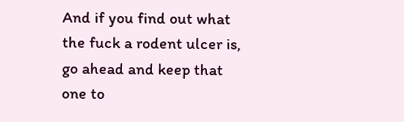And if you find out what the fuck a rodent ulcer is, go ahead and keep that one to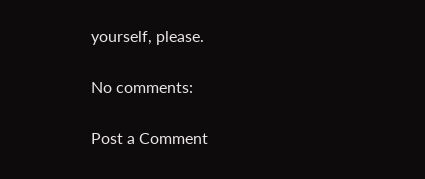yourself, please.

No comments:

Post a Comment